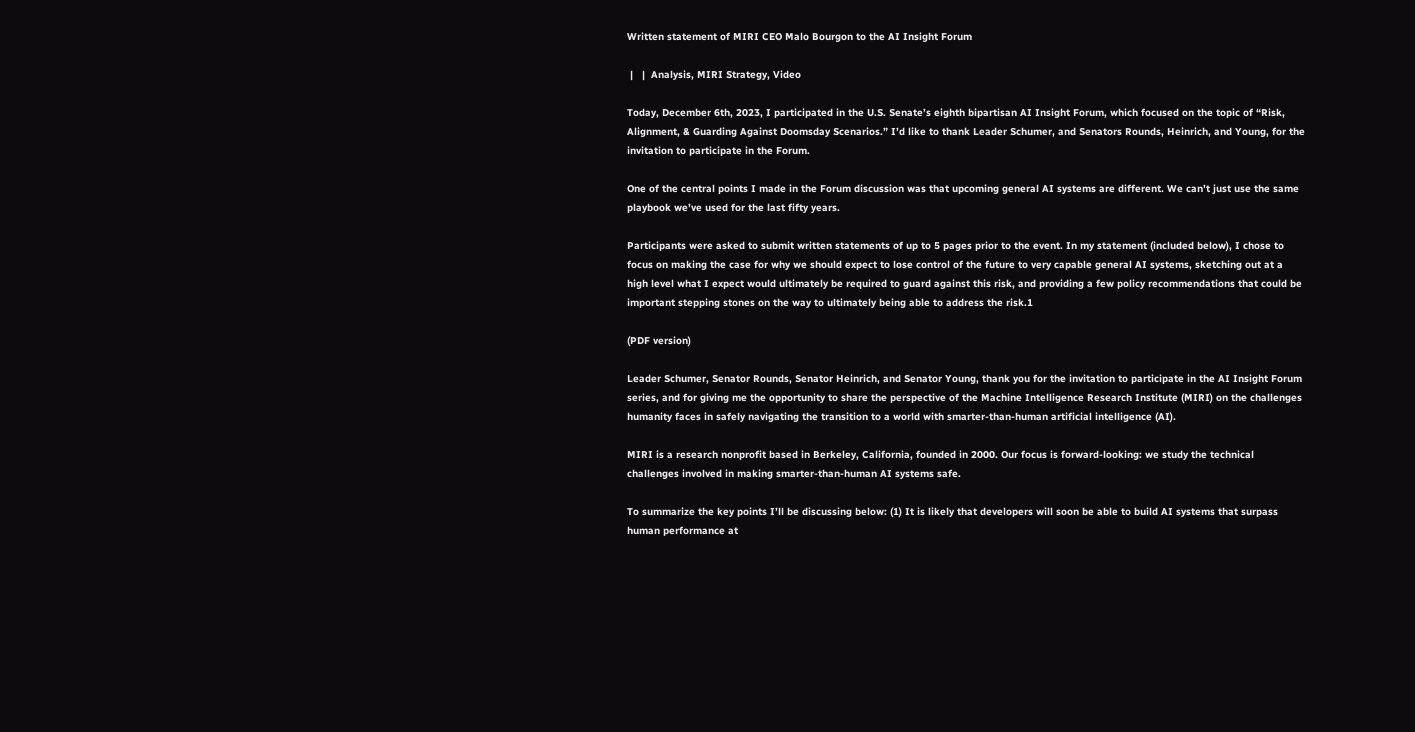Written statement of MIRI CEO Malo Bourgon to the AI Insight Forum

 |   |  Analysis, MIRI Strategy, Video

Today, December 6th, 2023, I participated in the U.S. Senate’s eighth bipartisan AI Insight Forum, which focused on the topic of “Risk, Alignment, & Guarding Against Doomsday Scenarios.” I’d like to thank Leader Schumer, and Senators Rounds, Heinrich, and Young, for the invitation to participate in the Forum.

One of the central points I made in the Forum discussion was that upcoming general AI systems are different. We can’t just use the same playbook we’ve used for the last fifty years.

Participants were asked to submit written statements of up to 5 pages prior to the event. In my statement (included below), I chose to focus on making the case for why we should expect to lose control of the future to very capable general AI systems, sketching out at a high level what I expect would ultimately be required to guard against this risk, and providing a few policy recommendations that could be important stepping stones on the way to ultimately being able to address the risk.1

(PDF version)

Leader Schumer, Senator Rounds, Senator Heinrich, and Senator Young, thank you for the invitation to participate in the AI Insight Forum series, and for giving me the opportunity to share the perspective of the Machine Intelligence Research Institute (MIRI) on the challenges humanity faces in safely navigating the transition to a world with smarter-than-human artificial intelligence (AI).

MIRI is a research nonprofit based in Berkeley, California, founded in 2000. Our focus is forward-looking: we study the technical challenges involved in making smarter-than-human AI systems safe.

To summarize the key points I’ll be discussing below: (1) It is likely that developers will soon be able to build AI systems that surpass human performance at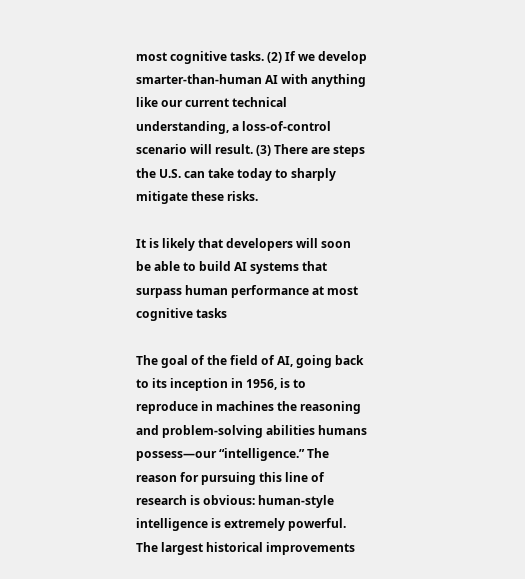most cognitive tasks. (2) If we develop smarter-than-human AI with anything like our current technical understanding, a loss-of-control scenario will result. (3) There are steps the U.S. can take today to sharply mitigate these risks.

It is likely that developers will soon be able to build AI systems that surpass human performance at most cognitive tasks

The goal of the field of AI, going back to its inception in 1956, is to reproduce in machines the reasoning and problem-solving abilities humans possess—our “intelligence.” The reason for pursuing this line of research is obvious: human-style intelligence is extremely powerful. The largest historical improvements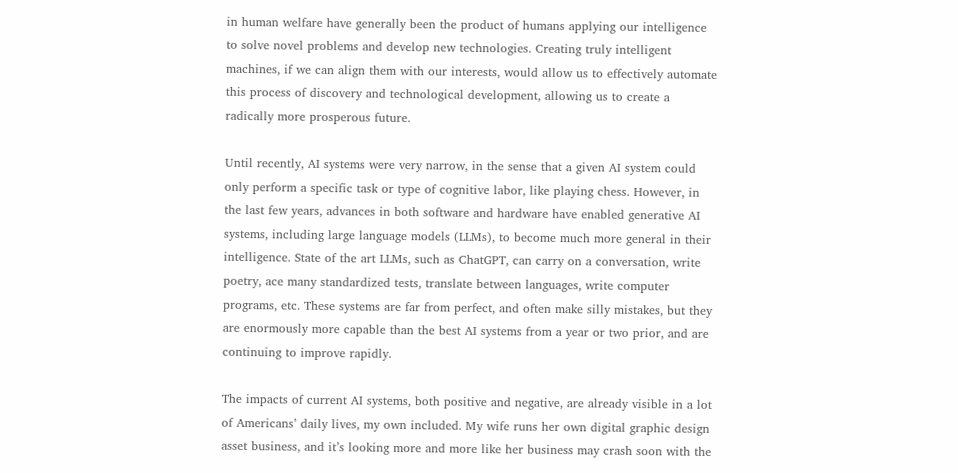in human welfare have generally been the product of humans applying our intelligence to solve novel problems and develop new technologies. Creating truly intelligent machines, if we can align them with our interests, would allow us to effectively automate this process of discovery and technological development, allowing us to create a radically more prosperous future.

Until recently, AI systems were very narrow, in the sense that a given AI system could only perform a specific task or type of cognitive labor, like playing chess. However, in the last few years, advances in both software and hardware have enabled generative AI systems, including large language models (LLMs), to become much more general in their intelligence. State of the art LLMs, such as ChatGPT, can carry on a conversation, write poetry, ace many standardized tests, translate between languages, write computer programs, etc. These systems are far from perfect, and often make silly mistakes, but they are enormously more capable than the best AI systems from a year or two prior, and are continuing to improve rapidly.

The impacts of current AI systems, both positive and negative, are already visible in a lot of Americans’ daily lives, my own included. My wife runs her own digital graphic design asset business, and it’s looking more and more like her business may crash soon with the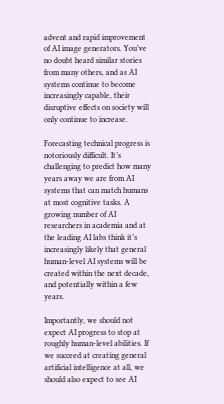advent and rapid improvement of AI image generators. You’ve no doubt heard similar stories from many others, and as AI systems continue to become increasingly capable, their disruptive effects on society will only continue to increase.

Forecasting technical progress is notoriously difficult. It’s challenging to predict how many years away we are from AI systems that can match humans at most cognitive tasks. A growing number of AI researchers in academia and at the leading AI labs think it’s increasingly likely that general human-level AI systems will be created within the next decade, and potentially within a few years.

Importantly, we should not expect AI progress to stop at roughly human-level abilities. If we succeed at creating general artificial intelligence at all, we should also expect to see AI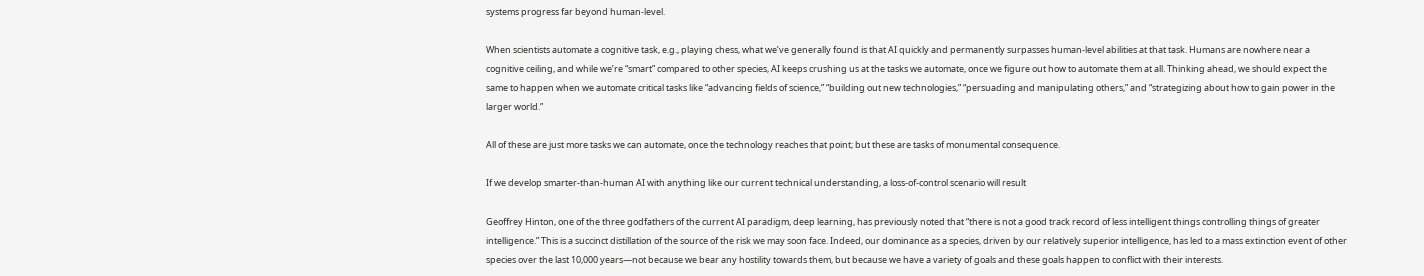systems progress far beyond human-level.

When scientists automate a cognitive task, e.g., playing chess, what we’ve generally found is that AI quickly and permanently surpasses human-level abilities at that task. Humans are nowhere near a cognitive ceiling, and while we’re “smart” compared to other species, AI keeps crushing us at the tasks we automate, once we figure out how to automate them at all. Thinking ahead, we should expect the same to happen when we automate critical tasks like “advancing fields of science,” “building out new technologies,” “persuading and manipulating others,” and “strategizing about how to gain power in the larger world.”

All of these are just more tasks we can automate, once the technology reaches that point; but these are tasks of monumental consequence.

If we develop smarter-than-human AI with anything like our current technical understanding, a loss-of-control scenario will result

Geoffrey Hinton, one of the three godfathers of the current AI paradigm, deep learning, has previously noted that “there is not a good track record of less intelligent things controlling things of greater intelligence.” This is a succinct distillation of the source of the risk we may soon face. Indeed, our dominance as a species, driven by our relatively superior intelligence, has led to a mass extinction event of other species over the last 10,000 years—not because we bear any hostility towards them, but because we have a variety of goals and these goals happen to conflict with their interests.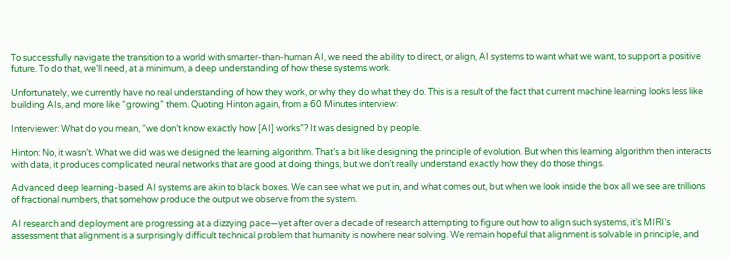To successfully navigate the transition to a world with smarter-than-human AI, we need the ability to direct, or align, AI systems to want what we want, to support a positive future. To do that, we’ll need, at a minimum, a deep understanding of how these systems work.

Unfortunately, we currently have no real understanding of how they work, or why they do what they do. This is a result of the fact that current machine learning looks less like building AIs, and more like “growing” them. Quoting Hinton again, from a 60 Minutes interview:

Interviewer: What do you mean, “we don’t know exactly how [AI] works”? It was designed by people.

Hinton: No, it wasn’t. What we did was we designed the learning algorithm. That’s a bit like designing the principle of evolution. But when this learning algorithm then interacts with data, it produces complicated neural networks that are good at doing things, but we don’t really understand exactly how they do those things.

Advanced deep learning-based AI systems are akin to black boxes. We can see what we put in, and what comes out, but when we look inside the box all we see are trillions of fractional numbers, that somehow produce the output we observe from the system.

AI research and deployment are progressing at a dizzying pace—yet after over a decade of research attempting to figure out how to align such systems, it’s MIRI’s assessment that alignment is a surprisingly difficult technical problem that humanity is nowhere near solving. We remain hopeful that alignment is solvable in principle, and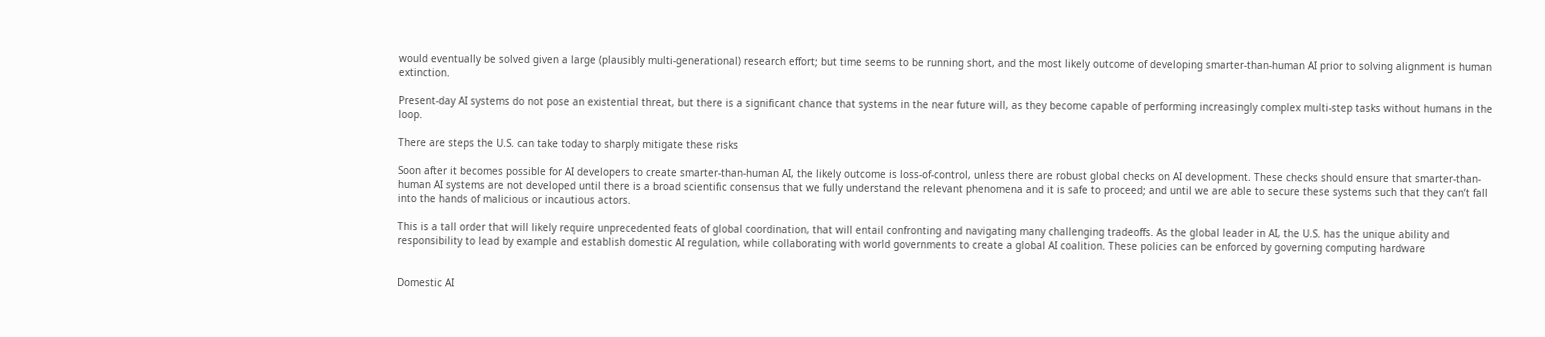would eventually be solved given a large (plausibly multi-generational) research effort; but time seems to be running short, and the most likely outcome of developing smarter-than-human AI prior to solving alignment is human extinction.

Present-day AI systems do not pose an existential threat, but there is a significant chance that systems in the near future will, as they become capable of performing increasingly complex multi-step tasks without humans in the loop.

There are steps the U.S. can take today to sharply mitigate these risks

Soon after it becomes possible for AI developers to create smarter-than-human AI, the likely outcome is loss-of-control, unless there are robust global checks on AI development. These checks should ensure that smarter-than-human AI systems are not developed until there is a broad scientific consensus that we fully understand the relevant phenomena and it is safe to proceed; and until we are able to secure these systems such that they can’t fall into the hands of malicious or incautious actors.

This is a tall order that will likely require unprecedented feats of global coordination, that will entail confronting and navigating many challenging tradeoffs. As the global leader in AI, the U.S. has the unique ability and responsibility to lead by example and establish domestic AI regulation, while collaborating with world governments to create a global AI coalition. These policies can be enforced by governing computing hardware


Domestic AI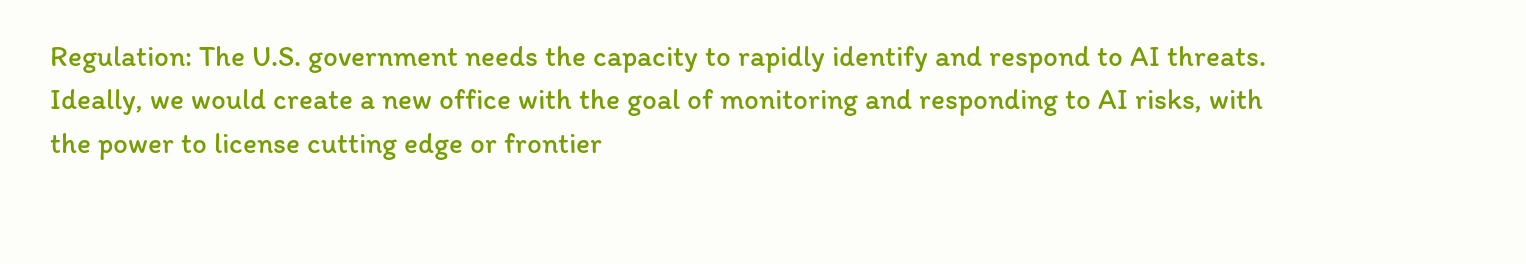Regulation: The U.S. government needs the capacity to rapidly identify and respond to AI threats. Ideally, we would create a new office with the goal of monitoring and responding to AI risks, with the power to license cutting edge or frontier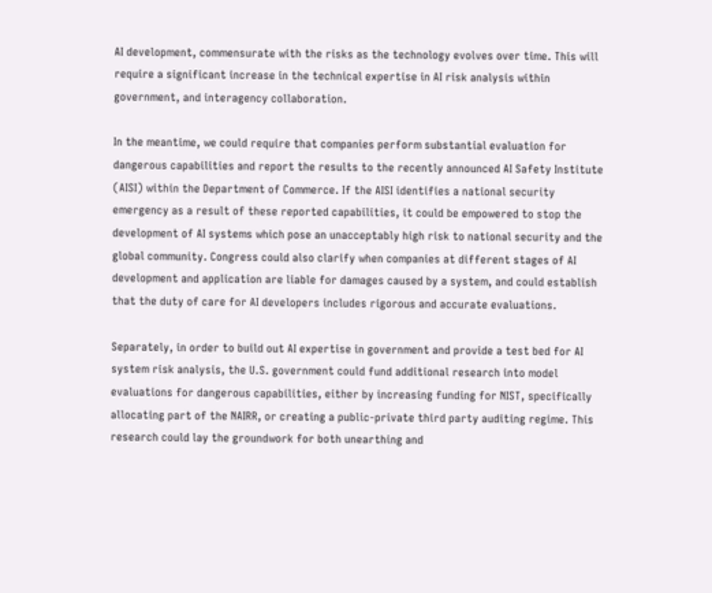AI development, commensurate with the risks as the technology evolves over time. This will require a significant increase in the technical expertise in AI risk analysis within government, and interagency collaboration.

In the meantime, we could require that companies perform substantial evaluation for dangerous capabilities and report the results to the recently announced AI Safety Institute (AISI) within the Department of Commerce. If the AISI identifies a national security emergency as a result of these reported capabilities, it could be empowered to stop the development of AI systems which pose an unacceptably high risk to national security and the global community. Congress could also clarify when companies at different stages of AI development and application are liable for damages caused by a system, and could establish that the duty of care for AI developers includes rigorous and accurate evaluations.

Separately, in order to build out AI expertise in government and provide a test bed for AI system risk analysis, the U.S. government could fund additional research into model evaluations for dangerous capabilities, either by increasing funding for NIST, specifically allocating part of the NAIRR, or creating a public-private third party auditing regime. This research could lay the groundwork for both unearthing and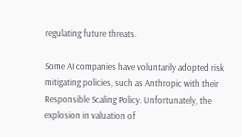regulating future threats.

Some AI companies have voluntarily adopted risk mitigating policies, such as Anthropic with their Responsible Scaling Policy. Unfortunately, the explosion in valuation of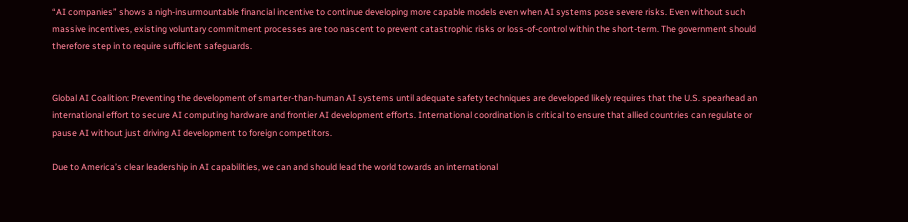“AI companies” shows a nigh-insurmountable financial incentive to continue developing more capable models even when AI systems pose severe risks. Even without such massive incentives, existing voluntary commitment processes are too nascent to prevent catastrophic risks or loss-of-control within the short-term. The government should therefore step in to require sufficient safeguards.


Global AI Coalition: Preventing the development of smarter-than-human AI systems until adequate safety techniques are developed likely requires that the U.S. spearhead an international effort to secure AI computing hardware and frontier AI development efforts. International coordination is critical to ensure that allied countries can regulate or pause AI without just driving AI development to foreign competitors.

Due to America’s clear leadership in AI capabilities, we can and should lead the world towards an international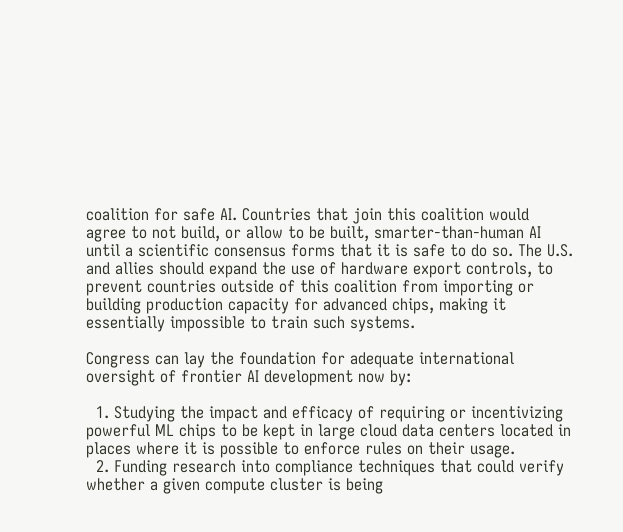coalition for safe AI. Countries that join this coalition would agree to not build, or allow to be built, smarter-than-human AI until a scientific consensus forms that it is safe to do so. The U.S. and allies should expand the use of hardware export controls, to prevent countries outside of this coalition from importing or building production capacity for advanced chips, making it essentially impossible to train such systems.

Congress can lay the foundation for adequate international oversight of frontier AI development now by:

  1. Studying the impact and efficacy of requiring or incentivizing powerful ML chips to be kept in large cloud data centers located in places where it is possible to enforce rules on their usage.
  2. Funding research into compliance techniques that could verify whether a given compute cluster is being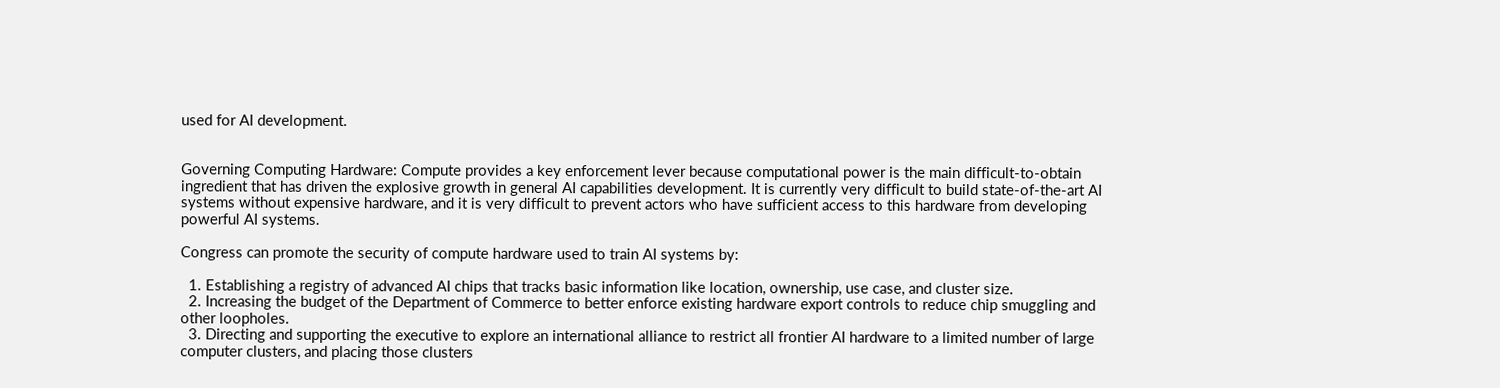used for AI development.


Governing Computing Hardware: Compute provides a key enforcement lever because computational power is the main difficult-to-obtain ingredient that has driven the explosive growth in general AI capabilities development. It is currently very difficult to build state-of-the-art AI systems without expensive hardware, and it is very difficult to prevent actors who have sufficient access to this hardware from developing powerful AI systems.

Congress can promote the security of compute hardware used to train AI systems by:

  1. Establishing a registry of advanced AI chips that tracks basic information like location, ownership, use case, and cluster size.
  2. Increasing the budget of the Department of Commerce to better enforce existing hardware export controls to reduce chip smuggling and other loopholes.
  3. Directing and supporting the executive to explore an international alliance to restrict all frontier AI hardware to a limited number of large computer clusters, and placing those clusters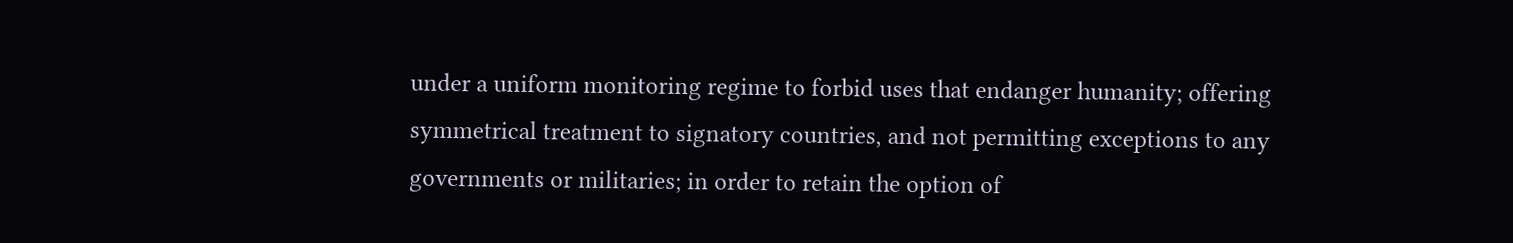under a uniform monitoring regime to forbid uses that endanger humanity; offering symmetrical treatment to signatory countries, and not permitting exceptions to any governments or militaries; in order to retain the option of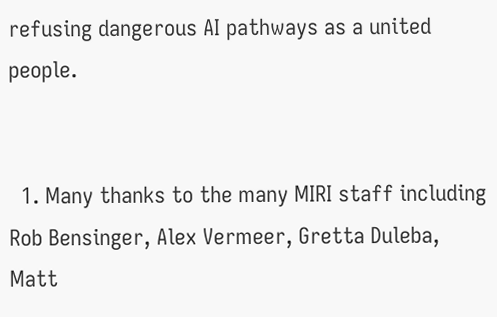refusing dangerous AI pathways as a united people.


  1. Many thanks to the many MIRI staff including Rob Bensinger, Alex Vermeer, Gretta Duleba, Matt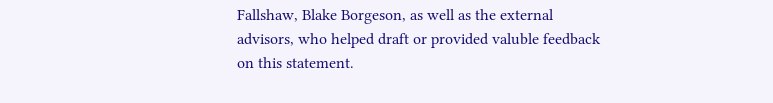Fallshaw, Blake Borgeson, as well as the external advisors, who helped draft or provided valuble feedback on this statement.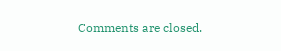Comments are closed.